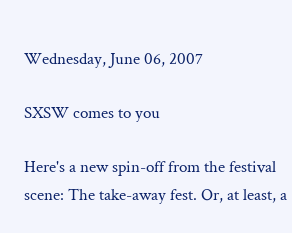Wednesday, June 06, 2007

SXSW comes to you

Here's a new spin-off from the festival scene: The take-away fest. Or, at least, a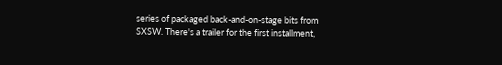series of packaged back-and-on-stage bits from SXSW. There's a trailer for the first installment,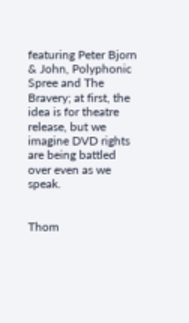featuring Peter Bjorn & John, Polyphonic Spree and The Bravery; at first, the idea is for theatre release, but we imagine DVD rights are being battled over even as we speak.


Thom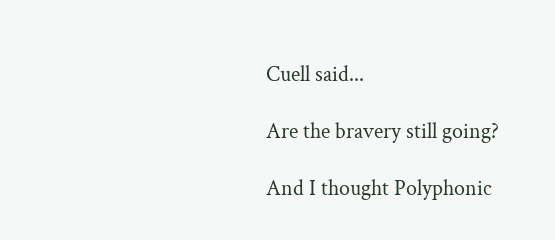Cuell said...

Are the bravery still going?

And I thought Polyphonic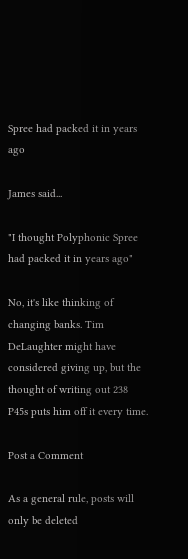Spree had packed it in years ago

James said...

"I thought Polyphonic Spree had packed it in years ago"

No, it's like thinking of changing banks. Tim DeLaughter might have considered giving up, but the thought of writing out 238 P45s puts him off it every time.

Post a Comment

As a general rule, posts will only be deleted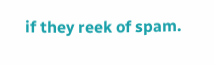if they reek of spam.